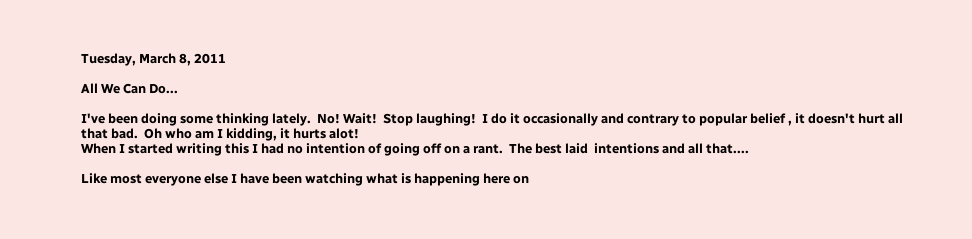Tuesday, March 8, 2011

All We Can Do...

I've been doing some thinking lately.  No! Wait!  Stop laughing!  I do it occasionally and contrary to popular belief , it doesn't hurt all that bad.  Oh who am I kidding, it hurts alot!
When I started writing this I had no intention of going off on a rant.  The best laid  intentions and all that....

Like most everyone else I have been watching what is happening here on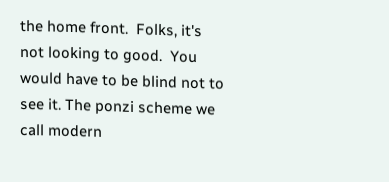the home front.  Folks, it's not looking to good.  You would have to be blind not to see it. The ponzi scheme we call modern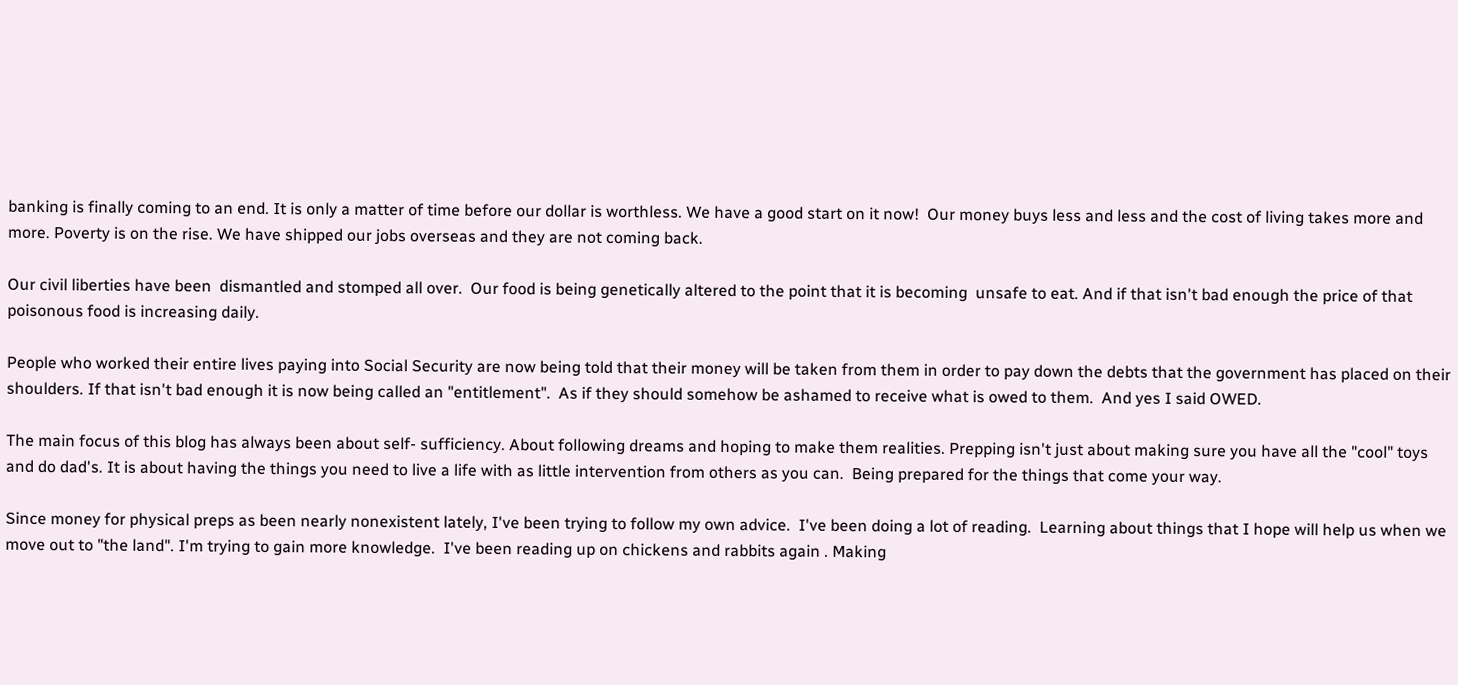banking is finally coming to an end. It is only a matter of time before our dollar is worthless. We have a good start on it now!  Our money buys less and less and the cost of living takes more and more. Poverty is on the rise. We have shipped our jobs overseas and they are not coming back.

Our civil liberties have been  dismantled and stomped all over.  Our food is being genetically altered to the point that it is becoming  unsafe to eat. And if that isn't bad enough the price of that poisonous food is increasing daily.

People who worked their entire lives paying into Social Security are now being told that their money will be taken from them in order to pay down the debts that the government has placed on their shoulders. If that isn't bad enough it is now being called an "entitlement".  As if they should somehow be ashamed to receive what is owed to them.  And yes I said OWED.

The main focus of this blog has always been about self- sufficiency. About following dreams and hoping to make them realities. Prepping isn't just about making sure you have all the "cool" toys and do dad's. It is about having the things you need to live a life with as little intervention from others as you can.  Being prepared for the things that come your way.

Since money for physical preps as been nearly nonexistent lately, I've been trying to follow my own advice.  I've been doing a lot of reading.  Learning about things that I hope will help us when we move out to "the land". I'm trying to gain more knowledge.  I've been reading up on chickens and rabbits again . Making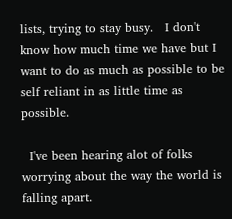lists, trying to stay busy.   I don't know how much time we have but I want to do as much as possible to be self reliant in as little time as possible.

  I've been hearing alot of folks worrying about the way the world is falling apart.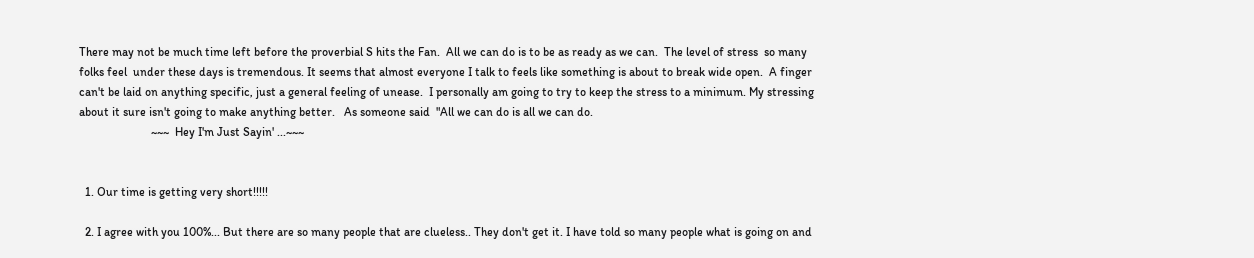There may not be much time left before the proverbial S hits the Fan.  All we can do is to be as ready as we can.  The level of stress  so many folks feel  under these days is tremendous. It seems that almost everyone I talk to feels like something is about to break wide open.  A finger can't be laid on anything specific, just a general feeling of unease.  I personally am going to try to keep the stress to a minimum. My stressing about it sure isn't going to make anything better.   As someone said  "All we can do is all we can do.
                        ~~~  Hey I'm Just Sayin' ...~~~


  1. Our time is getting very short!!!!!

  2. I agree with you 100%... But there are so many people that are clueless.. They don't get it. I have told so many people what is going on and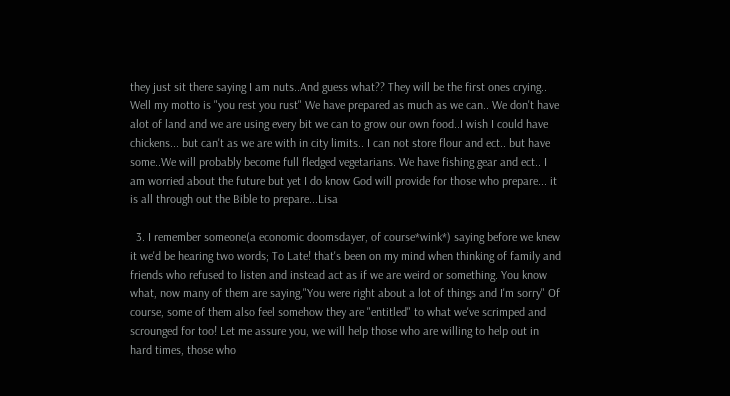they just sit there saying I am nuts..And guess what?? They will be the first ones crying.. Well my motto is "you rest you rust" We have prepared as much as we can.. We don't have alot of land and we are using every bit we can to grow our own food..I wish I could have chickens... but can't as we are with in city limits.. I can not store flour and ect.. but have some..We will probably become full fledged vegetarians. We have fishing gear and ect.. I am worried about the future but yet I do know God will provide for those who prepare... it is all through out the Bible to prepare...Lisa

  3. I remember someone(a economic doomsdayer, of course*wink*) saying before we knew it we'd be hearing two words; To Late! that's been on my mind when thinking of family and friends who refused to listen and instead act as if we are weird or something. You know what, now many of them are saying,"You were right about a lot of things and I'm sorry" Of course, some of them also feel somehow they are "entitled" to what we've scrimped and scrounged for too! Let me assure you, we will help those who are willing to help out in hard times, those who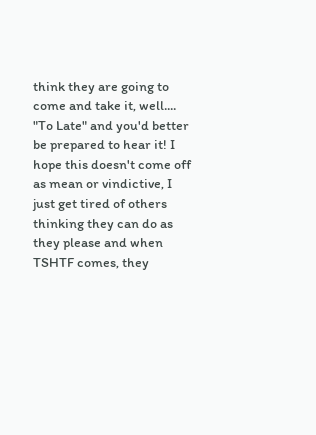think they are going to come and take it, well.... "To Late" and you'd better be prepared to hear it! I hope this doesn't come off as mean or vindictive, I just get tired of others thinking they can do as they please and when TSHTF comes, they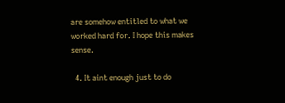are somehow entitled to what we worked hard for. I hope this makes sense.

  4. It aint enough just to do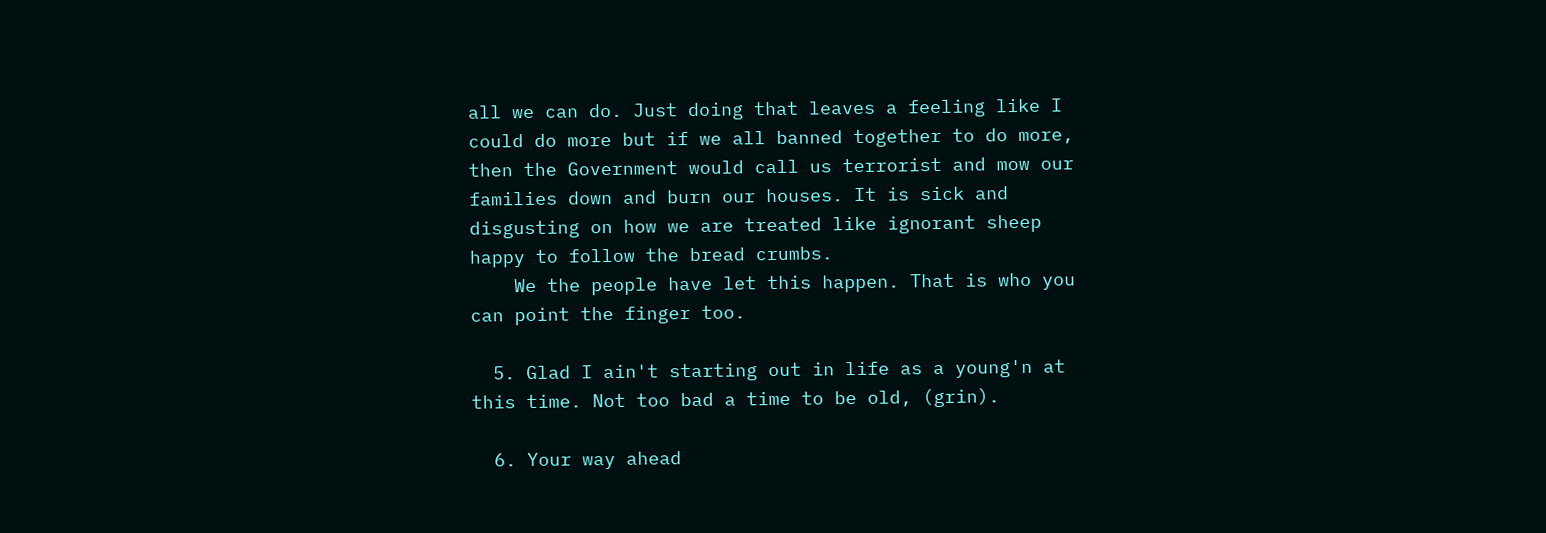all we can do. Just doing that leaves a feeling like I could do more but if we all banned together to do more, then the Government would call us terrorist and mow our families down and burn our houses. It is sick and disgusting on how we are treated like ignorant sheep happy to follow the bread crumbs.
    We the people have let this happen. That is who you can point the finger too.

  5. Glad I ain't starting out in life as a young'n at this time. Not too bad a time to be old, (grin).

  6. Your way ahead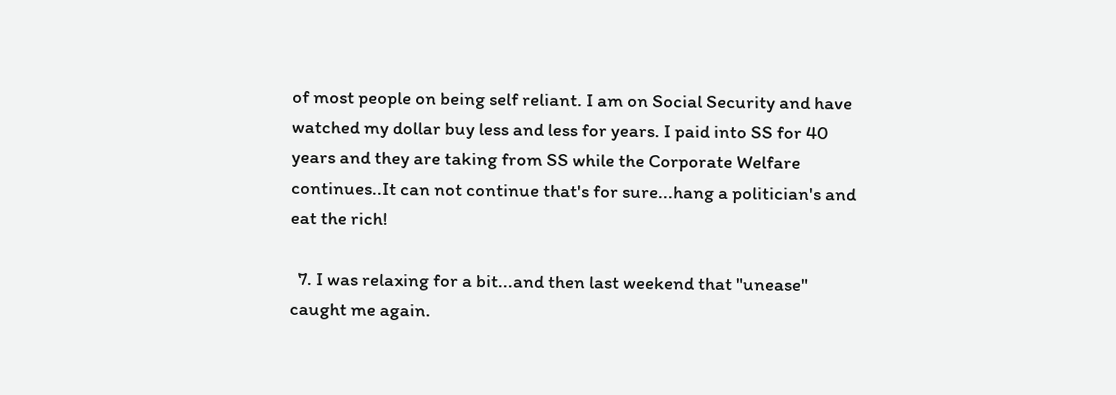of most people on being self reliant. I am on Social Security and have watched my dollar buy less and less for years. I paid into SS for 40 years and they are taking from SS while the Corporate Welfare continues..It can not continue that's for sure...hang a politician's and eat the rich!

  7. I was relaxing for a bit...and then last weekend that "unease" caught me again.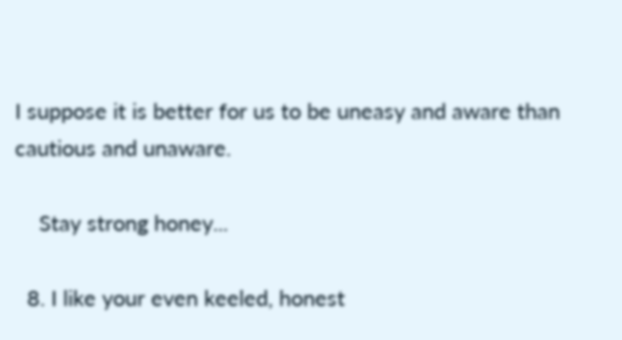I suppose it is better for us to be uneasy and aware than cautious and unaware.

    Stay strong honey...

  8. I like your even keeled, honest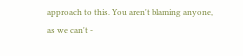approach to this. You aren't blaming anyone, as we can't -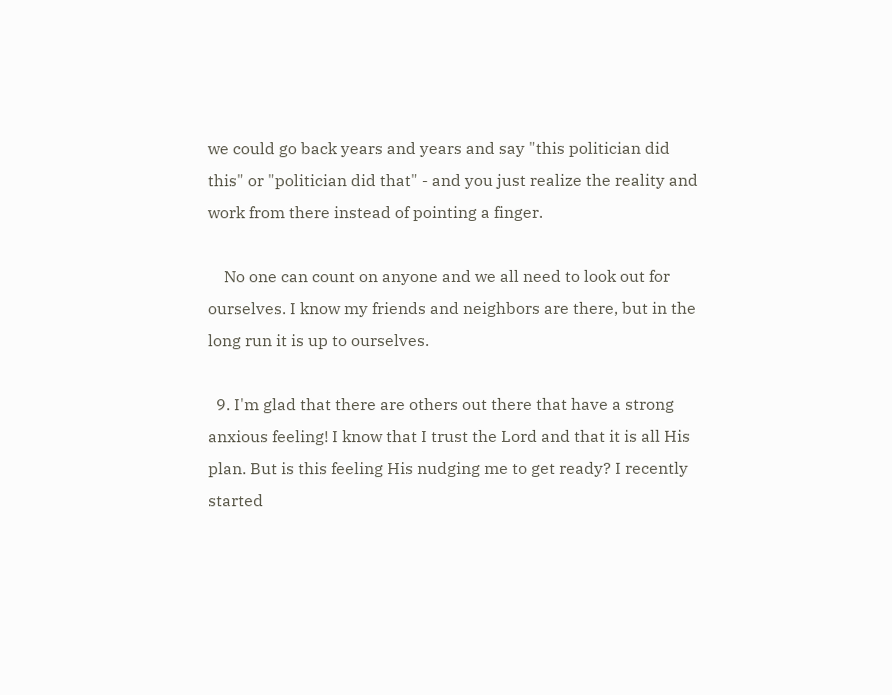we could go back years and years and say "this politician did this" or "politician did that" - and you just realize the reality and work from there instead of pointing a finger.

    No one can count on anyone and we all need to look out for ourselves. I know my friends and neighbors are there, but in the long run it is up to ourselves.

  9. I'm glad that there are others out there that have a strong anxious feeling! I know that I trust the Lord and that it is all His plan. But is this feeling His nudging me to get ready? I recently started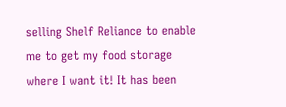selling Shelf Reliance to enable me to get my food storage where I want it! It has been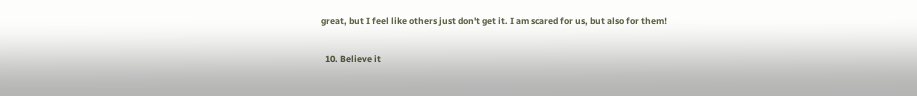great, but I feel like others just don't get it. I am scared for us, but also for them!

  10. Believe it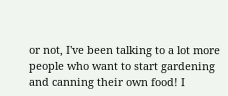or not, I've been talking to a lot more people who want to start gardening and canning their own food! I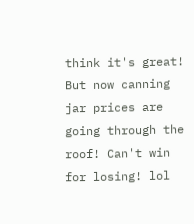think it's great! But now canning jar prices are going through the roof! Can't win for losing! lol